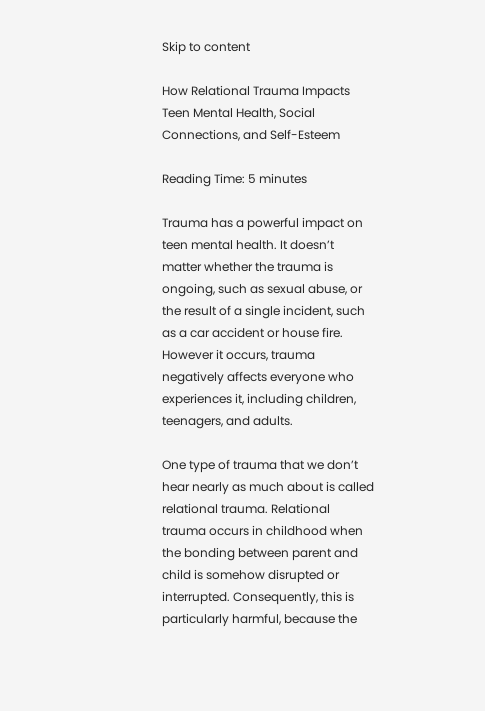Skip to content

How Relational Trauma Impacts Teen Mental Health, Social Connections, and Self-Esteem

Reading Time: 5 minutes

Trauma has a powerful impact on teen mental health. It doesn’t matter whether the trauma is ongoing, such as sexual abuse, or the result of a single incident, such as a car accident or house fire. However it occurs, trauma negatively affects everyone who experiences it, including children, teenagers, and adults.

One type of trauma that we don’t hear nearly as much about is called relational trauma. Relational trauma occurs in childhood when the bonding between parent and child is somehow disrupted or interrupted. Consequently, this is particularly harmful, because the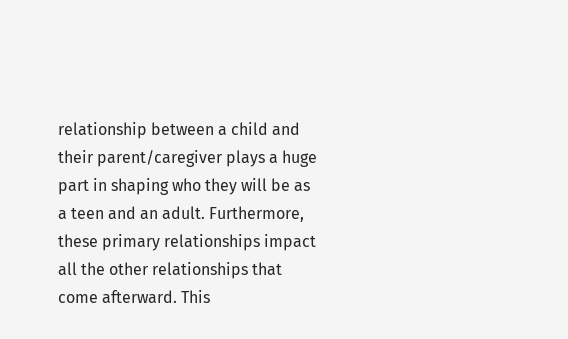relationship between a child and their parent/caregiver plays a huge part in shaping who they will be as a teen and an adult. Furthermore, these primary relationships impact all the other relationships that come afterward. This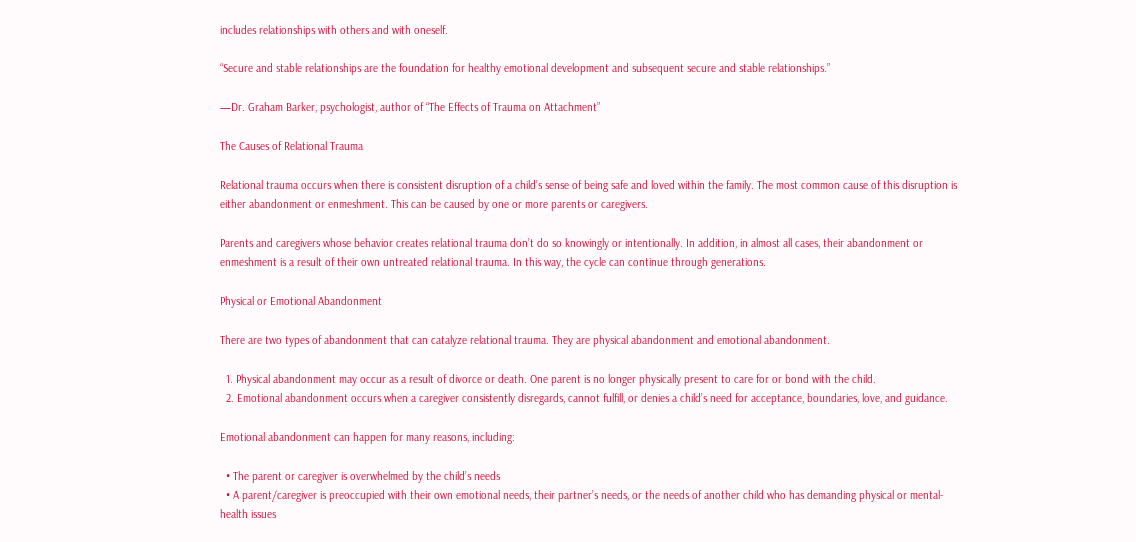includes relationships with others and with oneself.

“Secure and stable relationships are the foundation for healthy emotional development and subsequent secure and stable relationships.”

—Dr. Graham Barker, psychologist, author of “The Effects of Trauma on Attachment”

The Causes of Relational Trauma

Relational trauma occurs when there is consistent disruption of a child’s sense of being safe and loved within the family. The most common cause of this disruption is either abandonment or enmeshment. This can be caused by one or more parents or caregivers.

Parents and caregivers whose behavior creates relational trauma don’t do so knowingly or intentionally. In addition, in almost all cases, their abandonment or enmeshment is a result of their own untreated relational trauma. In this way, the cycle can continue through generations.

Physical or Emotional Abandonment

There are two types of abandonment that can catalyze relational trauma. They are physical abandonment and emotional abandonment.

  1. Physical abandonment may occur as a result of divorce or death. One parent is no longer physically present to care for or bond with the child.
  2. Emotional abandonment occurs when a caregiver consistently disregards, cannot fulfill, or denies a child’s need for acceptance, boundaries, love, and guidance.

Emotional abandonment can happen for many reasons, including:

  • The parent or caregiver is overwhelmed by the child’s needs
  • A parent/caregiver is preoccupied with their own emotional needs, their partner’s needs, or the needs of another child who has demanding physical or mental-health issues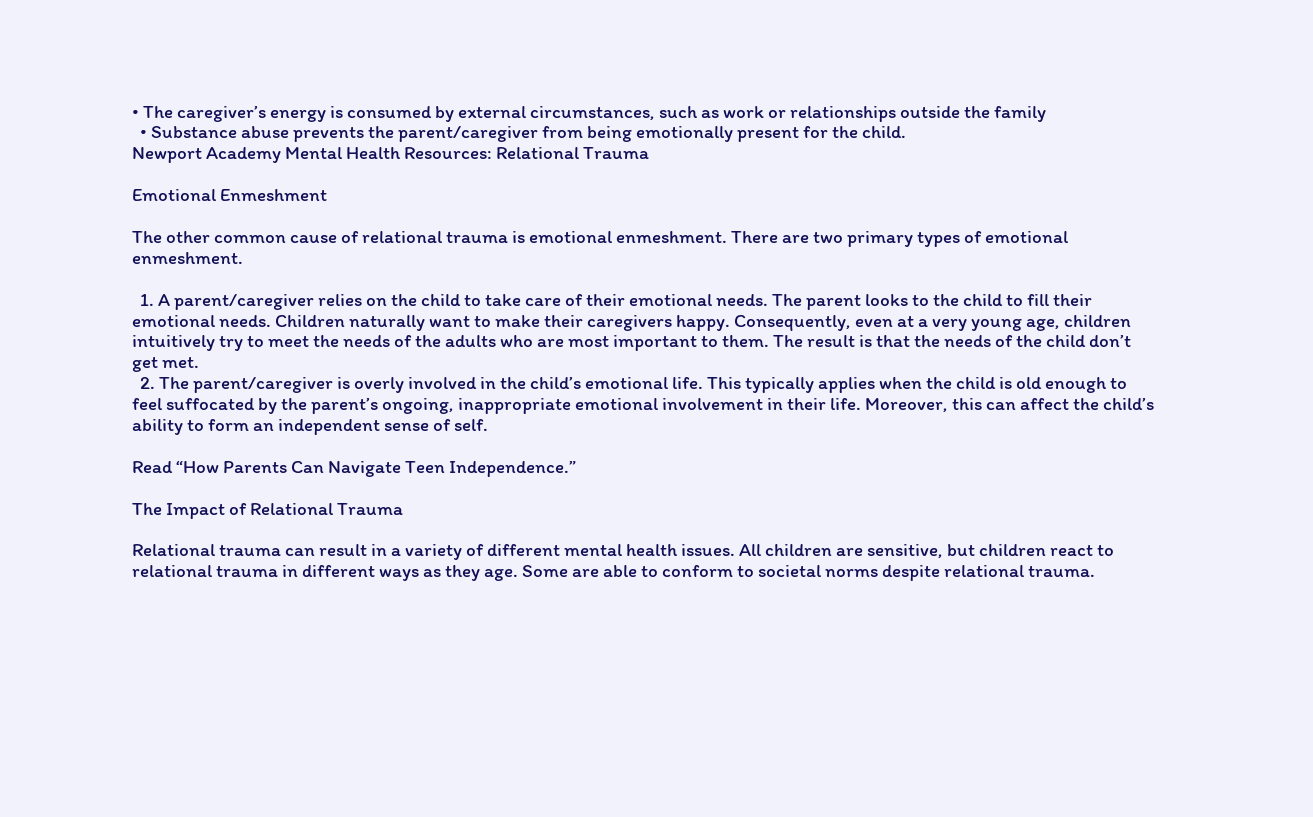• The caregiver’s energy is consumed by external circumstances, such as work or relationships outside the family
  • Substance abuse prevents the parent/caregiver from being emotionally present for the child.
Newport Academy Mental Health Resources: Relational Trauma

Emotional Enmeshment

The other common cause of relational trauma is emotional enmeshment. There are two primary types of emotional enmeshment.

  1. A parent/caregiver relies on the child to take care of their emotional needs. The parent looks to the child to fill their emotional needs. Children naturally want to make their caregivers happy. Consequently, even at a very young age, children intuitively try to meet the needs of the adults who are most important to them. The result is that the needs of the child don’t get met.
  2. The parent/caregiver is overly involved in the child’s emotional life. This typically applies when the child is old enough to feel suffocated by the parent’s ongoing, inappropriate emotional involvement in their life. Moreover, this can affect the child’s ability to form an independent sense of self.

Read “How Parents Can Navigate Teen Independence.”

The Impact of Relational Trauma

Relational trauma can result in a variety of different mental health issues. All children are sensitive, but children react to relational trauma in different ways as they age. Some are able to conform to societal norms despite relational trauma.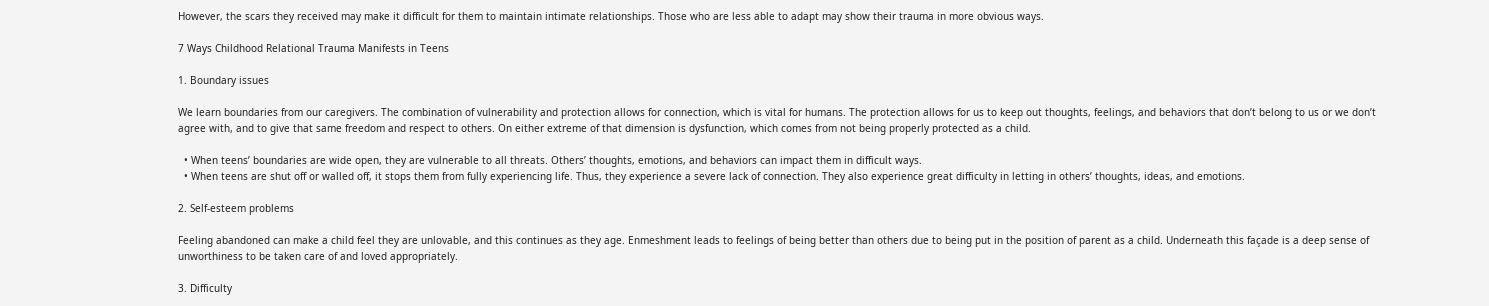However, the scars they received may make it difficult for them to maintain intimate relationships. Those who are less able to adapt may show their trauma in more obvious ways.

7 Ways Childhood Relational Trauma Manifests in Teens

1. Boundary issues

We learn boundaries from our caregivers. The combination of vulnerability and protection allows for connection, which is vital for humans. The protection allows for us to keep out thoughts, feelings, and behaviors that don’t belong to us or we don’t agree with, and to give that same freedom and respect to others. On either extreme of that dimension is dysfunction, which comes from not being properly protected as a child.

  • When teens’ boundaries are wide open, they are vulnerable to all threats. Others’ thoughts, emotions, and behaviors can impact them in difficult ways.
  • When teens are shut off or walled off, it stops them from fully experiencing life. Thus, they experience a severe lack of connection. They also experience great difficulty in letting in others’ thoughts, ideas, and emotions.

2. Self-esteem problems

Feeling abandoned can make a child feel they are unlovable, and this continues as they age. Enmeshment leads to feelings of being better than others due to being put in the position of parent as a child. Underneath this façade is a deep sense of unworthiness to be taken care of and loved appropriately.

3. Difficulty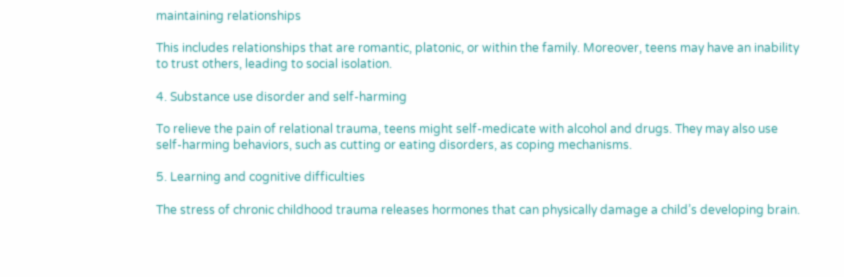maintaining relationships

This includes relationships that are romantic, platonic, or within the family. Moreover, teens may have an inability to trust others, leading to social isolation.

4. Substance use disorder and self-harming

To relieve the pain of relational trauma, teens might self-medicate with alcohol and drugs. They may also use self-harming behaviors, such as cutting or eating disorders, as coping mechanisms.

5. Learning and cognitive difficulties

The stress of chronic childhood trauma releases hormones that can physically damage a child’s developing brain.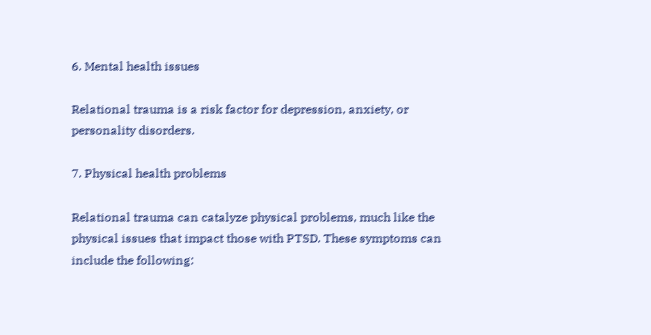6. Mental health issues

Relational trauma is a risk factor for depression, anxiety, or personality disorders.

7. Physical health problems

Relational trauma can catalyze physical problems, much like the physical issues that impact those with PTSD. These symptoms can include the following: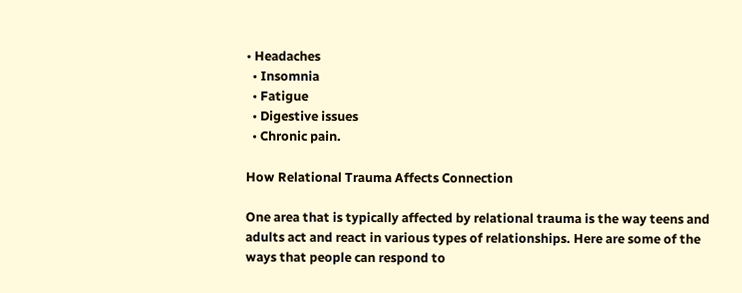• Headaches
  • Insomnia
  • Fatigue
  • Digestive issues
  • Chronic pain.

How Relational Trauma Affects Connection

One area that is typically affected by relational trauma is the way teens and adults act and react in various types of relationships. Here are some of the ways that people can respond to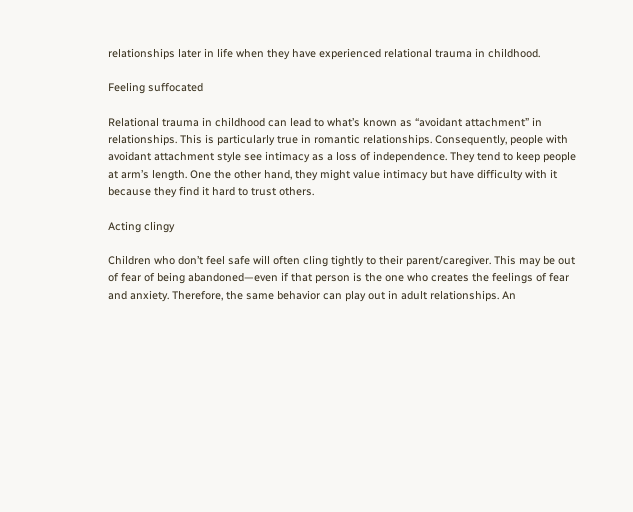relationships later in life when they have experienced relational trauma in childhood.

Feeling suffocated

Relational trauma in childhood can lead to what’s known as “avoidant attachment” in relationships. This is particularly true in romantic relationships. Consequently, people with avoidant attachment style see intimacy as a loss of independence. They tend to keep people at arm’s length. One the other hand, they might value intimacy but have difficulty with it because they find it hard to trust others.

Acting clingy

Children who don’t feel safe will often cling tightly to their parent/caregiver. This may be out of fear of being abandoned—even if that person is the one who creates the feelings of fear and anxiety. Therefore, the same behavior can play out in adult relationships. An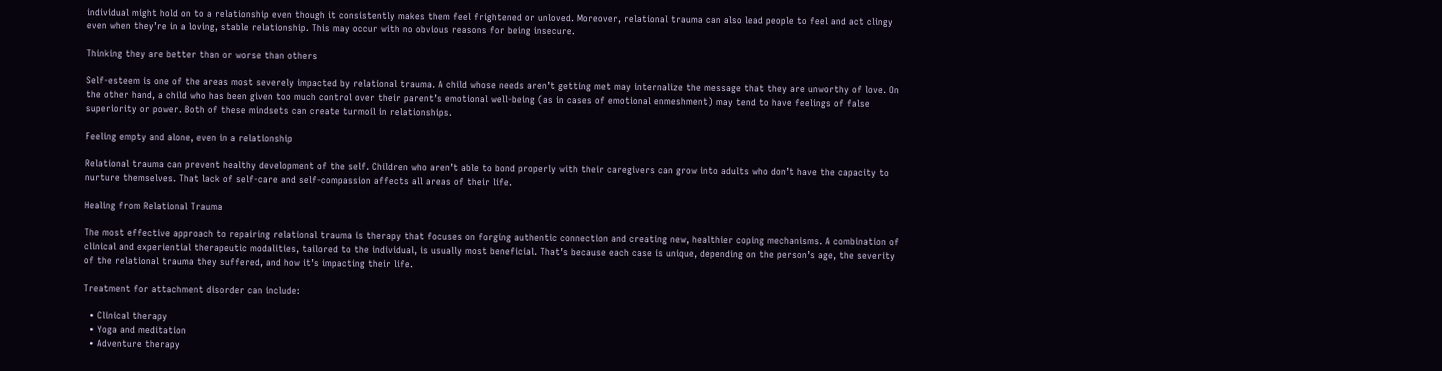individual might hold on to a relationship even though it consistently makes them feel frightened or unloved. Moreover, relational trauma can also lead people to feel and act clingy even when they’re in a loving, stable relationship. This may occur with no obvious reasons for being insecure.

Thinking they are better than or worse than others

Self-esteem is one of the areas most severely impacted by relational trauma. A child whose needs aren’t getting met may internalize the message that they are unworthy of love. On the other hand, a child who has been given too much control over their parent’s emotional well-being (as in cases of emotional enmeshment) may tend to have feelings of false superiority or power. Both of these mindsets can create turmoil in relationships.

Feeling empty and alone, even in a relationship

Relational trauma can prevent healthy development of the self. Children who aren’t able to bond properly with their caregivers can grow into adults who don’t have the capacity to nurture themselves. That lack of self-care and self-compassion affects all areas of their life.

Healing from Relational Trauma

The most effective approach to repairing relational trauma is therapy that focuses on forging authentic connection and creating new, healthier coping mechanisms. A combination of clinical and experiential therapeutic modalities, tailored to the individual, is usually most beneficial. That’s because each case is unique, depending on the person’s age, the severity of the relational trauma they suffered, and how it’s impacting their life.

Treatment for attachment disorder can include:

  • Clinical therapy
  • Yoga and meditation
  • Adventure therapy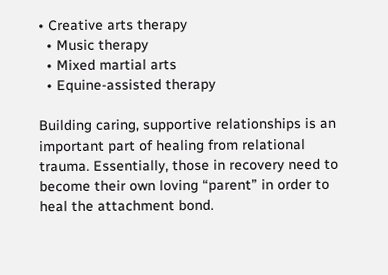• Creative arts therapy
  • Music therapy
  • Mixed martial arts
  • Equine-assisted therapy

Building caring, supportive relationships is an important part of healing from relational trauma. Essentially, those in recovery need to become their own loving “parent” in order to heal the attachment bond.